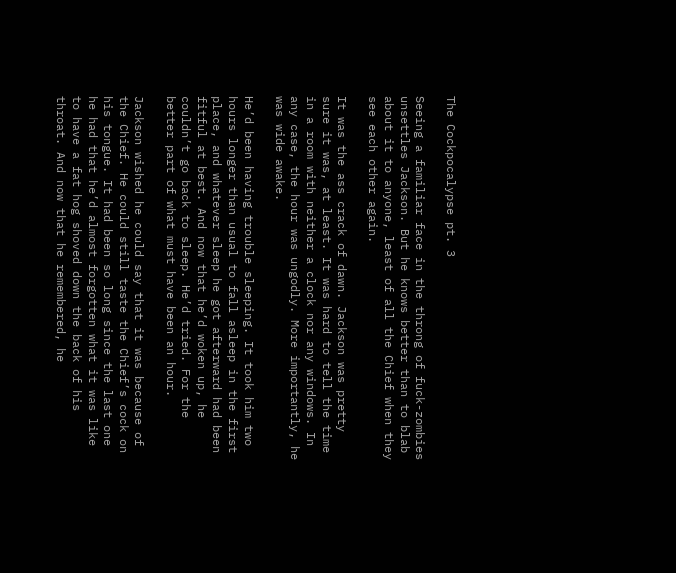The Cockpocalypse pt. 3

Seeing a familiar face in the throng of fuck-zombies unsettles Jackson. But he knows better than to blab about it to anyone, least of all the Chief when they see each other again.

It was the ass crack of dawn. Jackson was pretty sure it was, at least. It was hard to tell the time in a room with neither a clock nor any windows. In any case, the hour was ungodly. More importantly, he was wide awake.

He’d been having trouble sleeping. It took him two hours longer than usual to fall asleep in the first place, and whatever sleep he got afterward had been fitful at best. And now that he’d woken up, he couldn’t go back to sleep. He’d tried. For the better part of what must have been an hour.

Jackson wished he could say that it was because of the Chief. He could still taste the Chief’s cock on his tongue. It had been so long since the last one he had that he’d almost forgotten what it was like to have a fat hog shoved down the back of his throat. And now that he remembered, he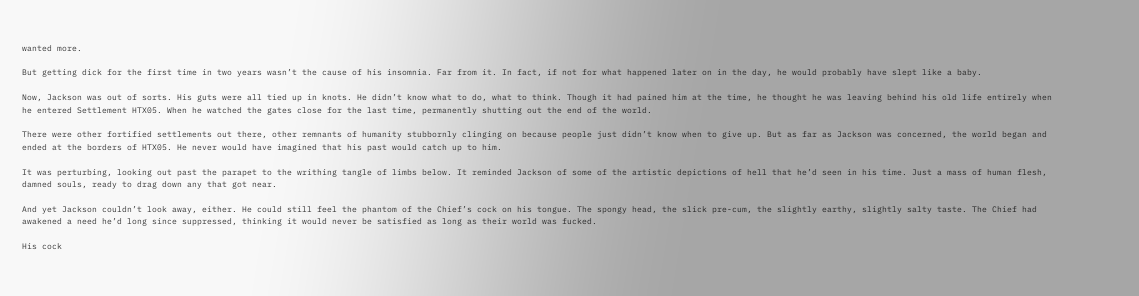wanted more.

But getting dick for the first time in two years wasn’t the cause of his insomnia. Far from it. In fact, if not for what happened later on in the day, he would probably have slept like a baby.

Now, Jackson was out of sorts. His guts were all tied up in knots. He didn’t know what to do, what to think. Though it had pained him at the time, he thought he was leaving behind his old life entirely when he entered Settlement HTX05. When he watched the gates close for the last time, permanently shutting out the end of the world.

There were other fortified settlements out there, other remnants of humanity stubbornly clinging on because people just didn’t know when to give up. But as far as Jackson was concerned, the world began and ended at the borders of HTX05. He never would have imagined that his past would catch up to him.

It was perturbing, looking out past the parapet to the writhing tangle of limbs below. It reminded Jackson of some of the artistic depictions of hell that he’d seen in his time. Just a mass of human flesh, damned souls, ready to drag down any that got near.

And yet Jackson couldn’t look away, either. He could still feel the phantom of the Chief’s cock on his tongue. The spongy head, the slick pre-cum, the slightly earthy, slightly salty taste. The Chief had awakened a need he’d long since suppressed, thinking it would never be satisfied as long as their world was fucked.

His cock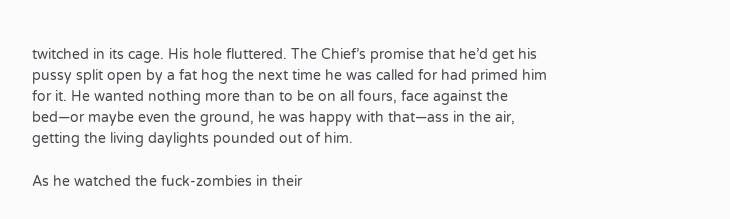twitched in its cage. His hole fluttered. The Chief’s promise that he’d get his pussy split open by a fat hog the next time he was called for had primed him for it. He wanted nothing more than to be on all fours, face against the bed—or maybe even the ground, he was happy with that—ass in the air, getting the living daylights pounded out of him.

As he watched the fuck-zombies in their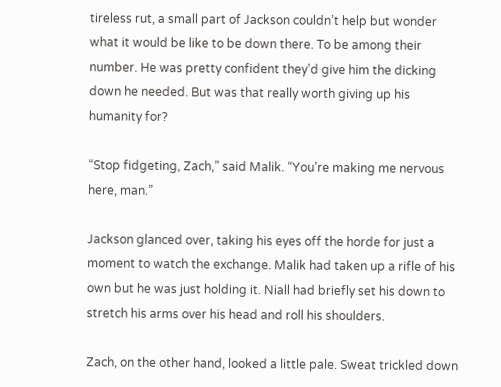tireless rut, a small part of Jackson couldn’t help but wonder what it would be like to be down there. To be among their number. He was pretty confident they’d give him the dicking down he needed. But was that really worth giving up his humanity for?

“Stop fidgeting, Zach,” said Malik. “You’re making me nervous here, man.”

Jackson glanced over, taking his eyes off the horde for just a moment to watch the exchange. Malik had taken up a rifle of his own but he was just holding it. Niall had briefly set his down to stretch his arms over his head and roll his shoulders.

Zach, on the other hand, looked a little pale. Sweat trickled down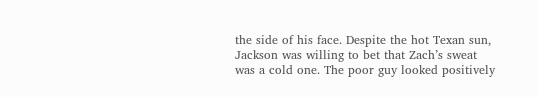the side of his face. Despite the hot Texan sun, Jackson was willing to bet that Zach’s sweat was a cold one. The poor guy looked positively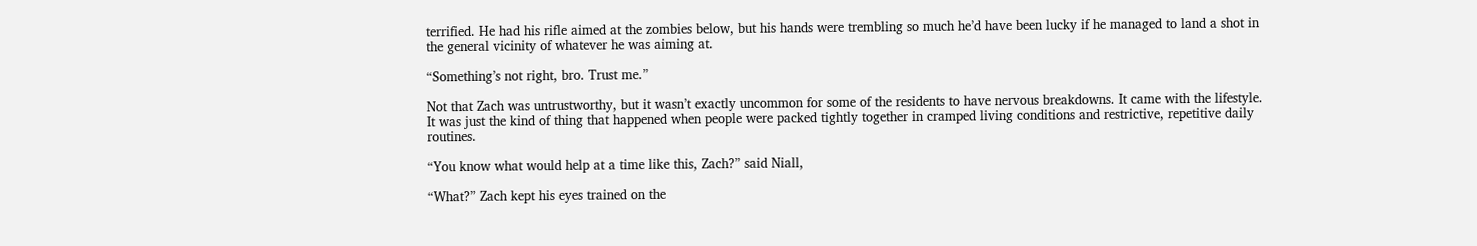terrified. He had his rifle aimed at the zombies below, but his hands were trembling so much he’d have been lucky if he managed to land a shot in the general vicinity of whatever he was aiming at.

“Something’s not right, bro. Trust me.”

Not that Zach was untrustworthy, but it wasn’t exactly uncommon for some of the residents to have nervous breakdowns. It came with the lifestyle. It was just the kind of thing that happened when people were packed tightly together in cramped living conditions and restrictive, repetitive daily routines.

“You know what would help at a time like this, Zach?” said Niall,

“What?” Zach kept his eyes trained on the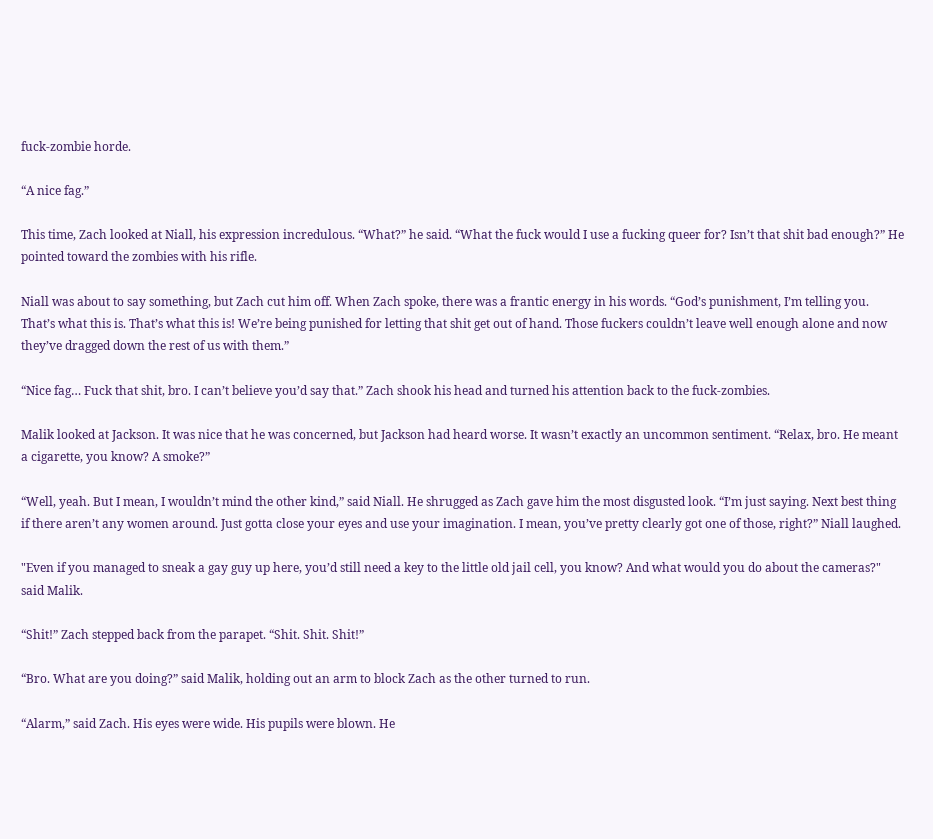fuck-zombie horde.

“A nice fag.”

This time, Zach looked at Niall, his expression incredulous. “What?” he said. “What the fuck would I use a fucking queer for? Isn’t that shit bad enough?” He pointed toward the zombies with his rifle.

Niall was about to say something, but Zach cut him off. When Zach spoke, there was a frantic energy in his words. “God’s punishment, I’m telling you. That’s what this is. That’s what this is! We’re being punished for letting that shit get out of hand. Those fuckers couldn’t leave well enough alone and now they’ve dragged down the rest of us with them.”

“Nice fag… Fuck that shit, bro. I can’t believe you’d say that.” Zach shook his head and turned his attention back to the fuck-zombies.

Malik looked at Jackson. It was nice that he was concerned, but Jackson had heard worse. It wasn’t exactly an uncommon sentiment. “Relax, bro. He meant a cigarette, you know? A smoke?”

“Well, yeah. But I mean, I wouldn’t mind the other kind,” said Niall. He shrugged as Zach gave him the most disgusted look. “I’m just saying. Next best thing if there aren’t any women around. Just gotta close your eyes and use your imagination. I mean, you’ve pretty clearly got one of those, right?” Niall laughed.

"Even if you managed to sneak a gay guy up here, you’d still need a key to the little old jail cell, you know? And what would you do about the cameras?" said Malik.

“Shit!” Zach stepped back from the parapet. “Shit. Shit. Shit!”

“Bro. What are you doing?” said Malik, holding out an arm to block Zach as the other turned to run.

“Alarm,” said Zach. His eyes were wide. His pupils were blown. He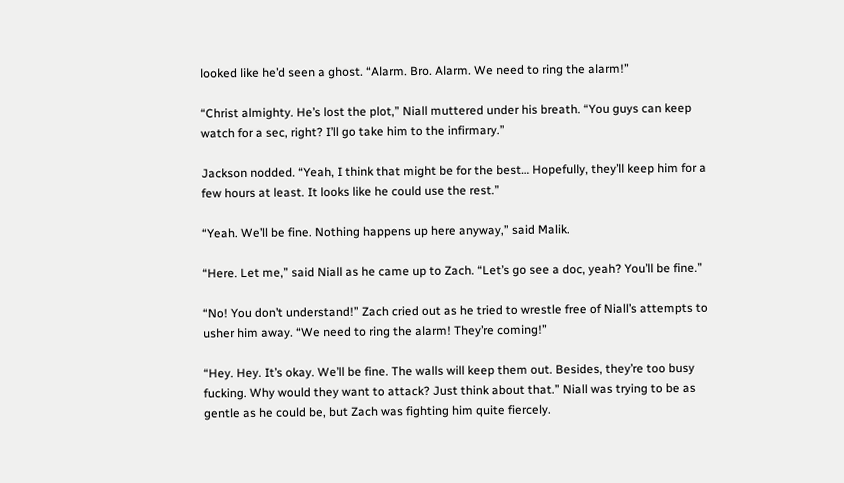looked like he’d seen a ghost. “Alarm. Bro. Alarm. We need to ring the alarm!”

“Christ almighty. He’s lost the plot,” Niall muttered under his breath. “You guys can keep watch for a sec, right? I’ll go take him to the infirmary.”

Jackson nodded. “Yeah, I think that might be for the best… Hopefully, they’ll keep him for a few hours at least. It looks like he could use the rest.”

“Yeah. We’ll be fine. Nothing happens up here anyway,” said Malik.

“Here. Let me,” said Niall as he came up to Zach. “Let’s go see a doc, yeah? You’ll be fine.”

“No! You don’t understand!” Zach cried out as he tried to wrestle free of Niall’s attempts to usher him away. “We need to ring the alarm! They’re coming!”

“Hey. Hey. It’s okay. We’ll be fine. The walls will keep them out. Besides, they’re too busy fucking. Why would they want to attack? Just think about that.” Niall was trying to be as gentle as he could be, but Zach was fighting him quite fiercely.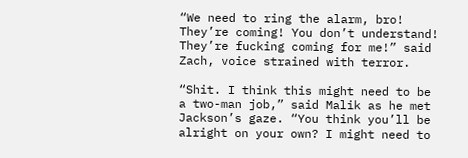“We need to ring the alarm, bro! They’re coming! You don’t understand! They’re fucking coming for me!” said Zach, voice strained with terror.

“Shit. I think this might need to be a two-man job,” said Malik as he met Jackson’s gaze. “You think you’ll be alright on your own? I might need to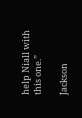help Niall with this one.”

Jackson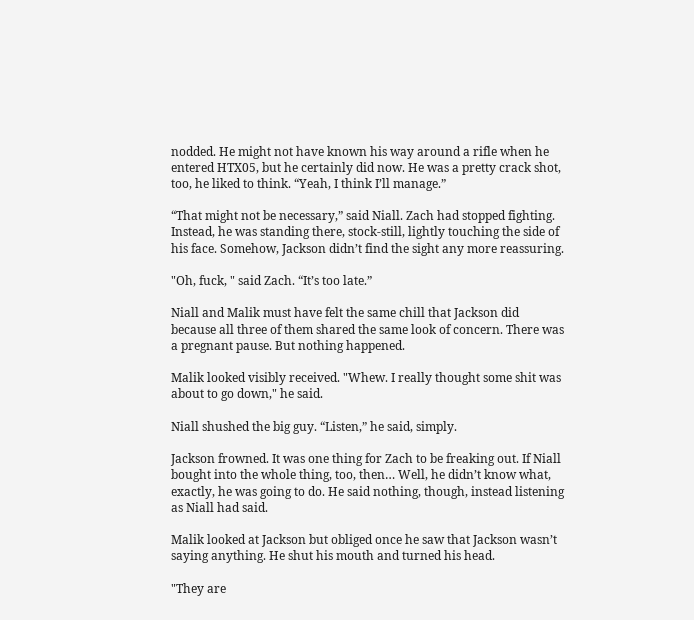nodded. He might not have known his way around a rifle when he entered HTX05, but he certainly did now. He was a pretty crack shot, too, he liked to think. “Yeah, I think I’ll manage.”

“That might not be necessary,” said Niall. Zach had stopped fighting. Instead, he was standing there, stock-still, lightly touching the side of his face. Somehow, Jackson didn’t find the sight any more reassuring.

"Oh, fuck, " said Zach. “It’s too late.”

Niall and Malik must have felt the same chill that Jackson did because all three of them shared the same look of concern. There was a pregnant pause. But nothing happened.

Malik looked visibly received. "Whew. I really thought some shit was about to go down," he said.

Niall shushed the big guy. “Listen,” he said, simply.

Jackson frowned. It was one thing for Zach to be freaking out. If Niall bought into the whole thing, too, then… Well, he didn’t know what, exactly, he was going to do. He said nothing, though, instead listening as Niall had said.

Malik looked at Jackson but obliged once he saw that Jackson wasn’t saying anything. He shut his mouth and turned his head.

"They are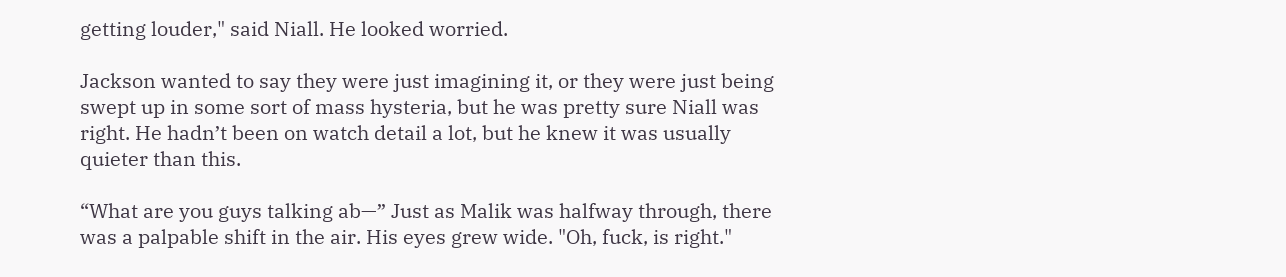getting louder," said Niall. He looked worried.

Jackson wanted to say they were just imagining it, or they were just being swept up in some sort of mass hysteria, but he was pretty sure Niall was right. He hadn’t been on watch detail a lot, but he knew it was usually quieter than this.

“What are you guys talking ab—” Just as Malik was halfway through, there was a palpable shift in the air. His eyes grew wide. "Oh, fuck, is right."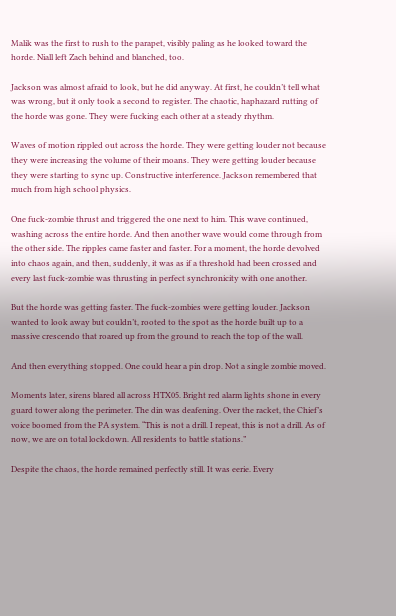Malik was the first to rush to the parapet, visibly paling as he looked toward the horde. Niall left Zach behind and blanched, too.

Jackson was almost afraid to look, but he did anyway. At first, he couldn’t tell what was wrong, but it only took a second to register. The chaotic, haphazard rutting of the horde was gone. They were fucking each other at a steady rhythm.

Waves of motion rippled out across the horde. They were getting louder not because they were increasing the volume of their moans. They were getting louder because they were starting to sync up. Constructive interference. Jackson remembered that much from high school physics.

One fuck-zombie thrust and triggered the one next to him. This wave continued, washing across the entire horde. And then another wave would come through from the other side. The ripples came faster and faster. For a moment, the horde devolved into chaos again, and then, suddenly, it was as if a threshold had been crossed and every last fuck-zombie was thrusting in perfect synchronicity with one another.

But the horde was getting faster. The fuck-zombies were getting louder. Jackson wanted to look away but couldn’t, rooted to the spot as the horde built up to a massive crescendo that roared up from the ground to reach the top of the wall.

And then everything stopped. One could hear a pin drop. Not a single zombie moved.

Moments later, sirens blared all across HTX05. Bright red alarm lights shone in every guard tower along the perimeter. The din was deafening. Over the racket, the Chief’s voice boomed from the PA system. “This is not a drill. I repeat, this is not a drill. As of now, we are on total lockdown. All residents to battle stations.”

Despite the chaos, the horde remained perfectly still. It was eerie. Every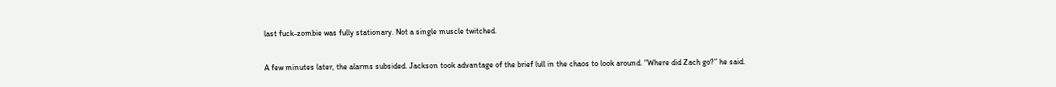last fuck-zombie was fully stationary. Not a single muscle twitched.

A few minutes later, the alarms subsided. Jackson took advantage of the brief lull in the chaos to look around. “Where did Zach go?” he said.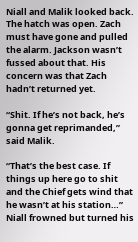Niall and Malik looked back. The hatch was open. Zach must have gone and pulled the alarm. Jackson wasn’t fussed about that. His concern was that Zach hadn’t returned yet.

“Shit. If he’s not back, he’s gonna get reprimanded,” said Malik.

“That’s the best case. If things up here go to shit and the Chief gets wind that he wasn’t at his station…” Niall frowned but turned his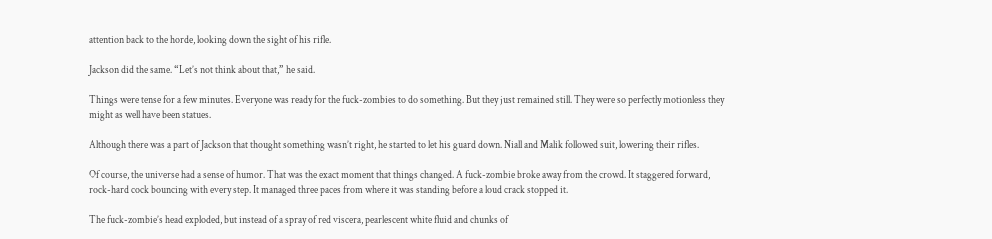attention back to the horde, looking down the sight of his rifle.

Jackson did the same. “Let’s not think about that,” he said.

Things were tense for a few minutes. Everyone was ready for the fuck-zombies to do something. But they just remained still. They were so perfectly motionless they might as well have been statues.

Although there was a part of Jackson that thought something wasn’t right, he started to let his guard down. Niall and Malik followed suit, lowering their rifles.

Of course, the universe had a sense of humor. That was the exact moment that things changed. A fuck-zombie broke away from the crowd. It staggered forward, rock-hard cock bouncing with every step. It managed three paces from where it was standing before a loud crack stopped it.

The fuck-zombie’s head exploded, but instead of a spray of red viscera, pearlescent white fluid and chunks of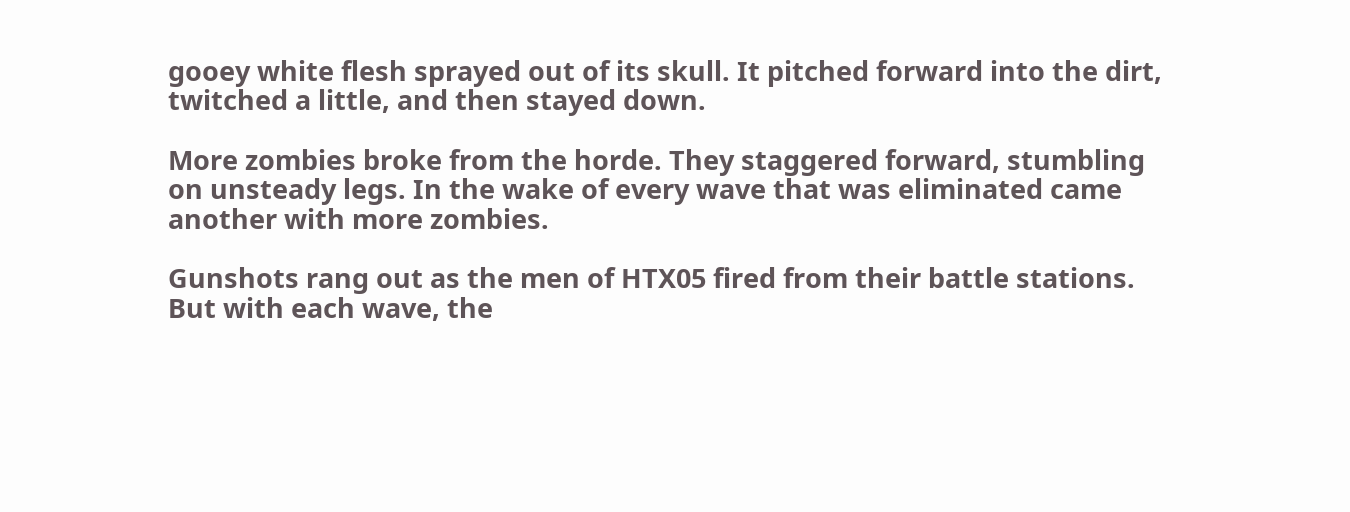gooey white flesh sprayed out of its skull. It pitched forward into the dirt, twitched a little, and then stayed down.

More zombies broke from the horde. They staggered forward, stumbling on unsteady legs. In the wake of every wave that was eliminated came another with more zombies.

Gunshots rang out as the men of HTX05 fired from their battle stations. But with each wave, the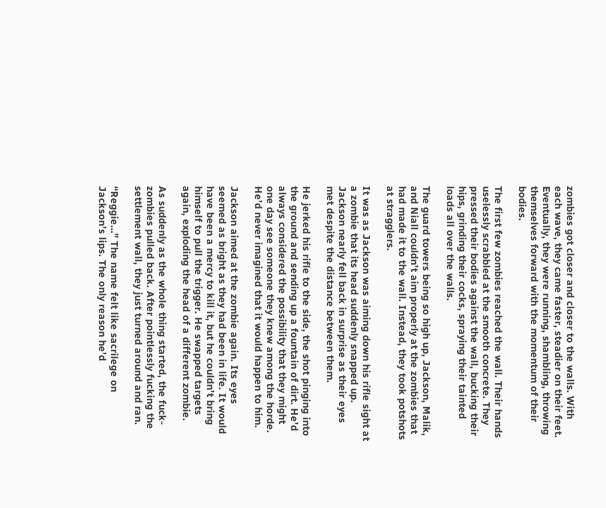zombies got closer and closer to the walls. With each wave, they came faster, steadier on their feet. Eventually, they were running, shambling, throwing themselves forward with the momentum of their bodies.

The first few zombies reached the wall. Their hands uselessly scrabbled at the smooth concrete. They pressed their bodies against the wall, bucking their hips, grinding their cocks, spraying their tainted loads all over the walls.

The guard towers being so high up, Jackson, Malik, and Niall couldn’t aim properly at the zombies that had made it to the wall. Instead, they took potshots at stragglers.

It was as Jackson was aiming down his rifle sight at a zombie that its head suddenly snapped up. Jackson nearly fell back in surprise as their eyes met despite the distance between them.

He jerked his rifle to the side, the shot pinging into the ground and sending up a fountain of dirt. He’d always considered the possibility that they might one day see someone they knew among the horde. He’d never imagined that it would happen to him.

Jackson aimed at the zombie again. Its eyes seemed as bright as they had been in life. It would have been a mercy to kill it, but he couldn’t bring himself to pull the trigger. He swapped targets again, exploding the head of a different zombie.

As suddenly as the whole thing started, the fuck-zombies pulled back. After pointlessly fucking the settlement wall, they just turned around and ran.

“Reggie…” The name felt like sacrilege on Jackson’s lips. The only reason he’d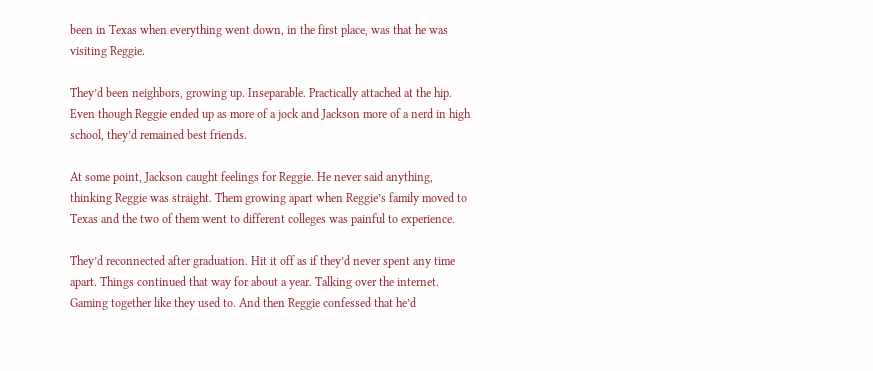been in Texas when everything went down, in the first place, was that he was visiting Reggie.

They’d been neighbors, growing up. Inseparable. Practically attached at the hip. Even though Reggie ended up as more of a jock and Jackson more of a nerd in high school, they’d remained best friends.

At some point, Jackson caught feelings for Reggie. He never said anything, thinking Reggie was straight. Them growing apart when Reggie’s family moved to Texas and the two of them went to different colleges was painful to experience.

They’d reconnected after graduation. Hit it off as if they’d never spent any time apart. Things continued that way for about a year. Talking over the internet. Gaming together like they used to. And then Reggie confessed that he’d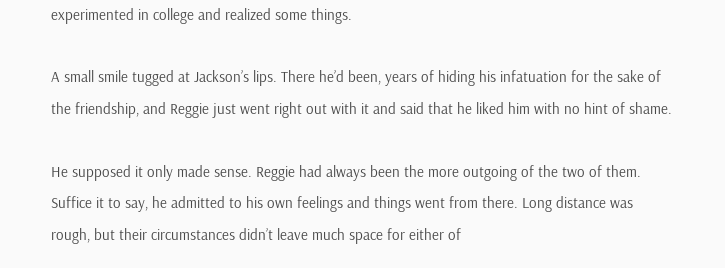experimented in college and realized some things.

A small smile tugged at Jackson’s lips. There he’d been, years of hiding his infatuation for the sake of the friendship, and Reggie just went right out with it and said that he liked him with no hint of shame.

He supposed it only made sense. Reggie had always been the more outgoing of the two of them. Suffice it to say, he admitted to his own feelings and things went from there. Long distance was rough, but their circumstances didn’t leave much space for either of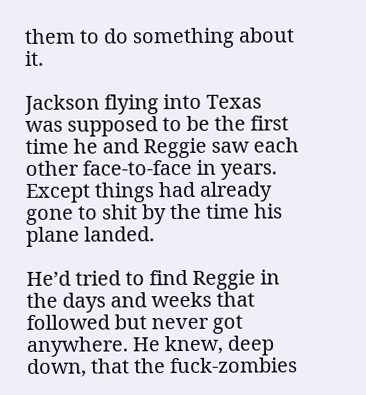them to do something about it.

Jackson flying into Texas was supposed to be the first time he and Reggie saw each other face-to-face in years. Except things had already gone to shit by the time his plane landed.

He’d tried to find Reggie in the days and weeks that followed but never got anywhere. He knew, deep down, that the fuck-zombies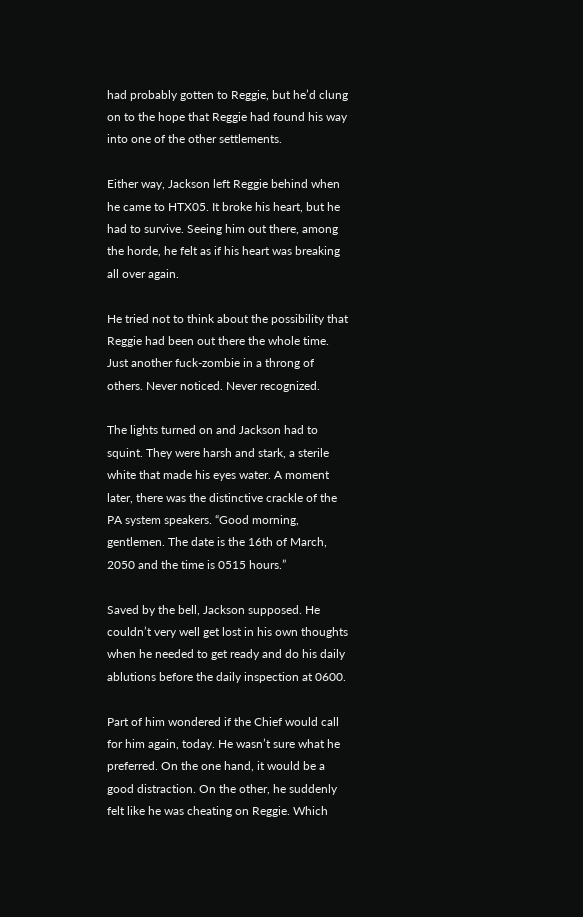had probably gotten to Reggie, but he’d clung on to the hope that Reggie had found his way into one of the other settlements.

Either way, Jackson left Reggie behind when he came to HTX05. It broke his heart, but he had to survive. Seeing him out there, among the horde, he felt as if his heart was breaking all over again.

He tried not to think about the possibility that Reggie had been out there the whole time. Just another fuck-zombie in a throng of others. Never noticed. Never recognized.

The lights turned on and Jackson had to squint. They were harsh and stark, a sterile white that made his eyes water. A moment later, there was the distinctive crackle of the PA system speakers. “Good morning, gentlemen. The date is the 16th of March, 2050 and the time is 0515 hours.”

Saved by the bell, Jackson supposed. He couldn’t very well get lost in his own thoughts when he needed to get ready and do his daily ablutions before the daily inspection at 0600.

Part of him wondered if the Chief would call for him again, today. He wasn’t sure what he preferred. On the one hand, it would be a good distraction. On the other, he suddenly felt like he was cheating on Reggie. Which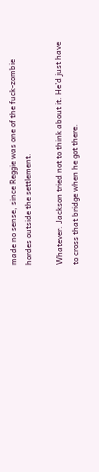made no sense, since Reggie was one of the fuck-zombie hordes outside the settlement.

Whatever. Jackson tried not to think about it. He’d just have to cross that bridge when he got there.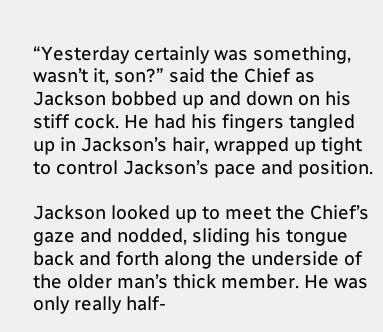“Yesterday certainly was something, wasn’t it, son?” said the Chief as Jackson bobbed up and down on his stiff cock. He had his fingers tangled up in Jackson’s hair, wrapped up tight to control Jackson’s pace and position.

Jackson looked up to meet the Chief’s gaze and nodded, sliding his tongue back and forth along the underside of the older man’s thick member. He was only really half-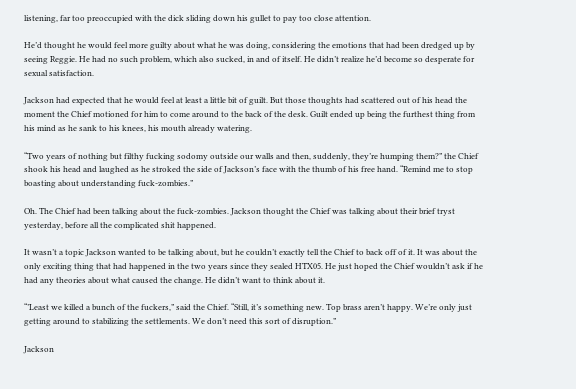listening, far too preoccupied with the dick sliding down his gullet to pay too close attention.

He’d thought he would feel more guilty about what he was doing, considering the emotions that had been dredged up by seeing Reggie. He had no such problem, which also sucked, in and of itself. He didn’t realize he’d become so desperate for sexual satisfaction.

Jackson had expected that he would feel at least a little bit of guilt. But those thoughts had scattered out of his head the moment the Chief motioned for him to come around to the back of the desk. Guilt ended up being the furthest thing from his mind as he sank to his knees, his mouth already watering.

“Two years of nothing but filthy fucking sodomy outside our walls and then, suddenly, they’re humping them?” the Chief shook his head and laughed as he stroked the side of Jackson’s face with the thumb of his free hand. “Remind me to stop boasting about understanding fuck-zombies.”

Oh. The Chief had been talking about the fuck-zombies. Jackson thought the Chief was talking about their brief tryst yesterday, before all the complicated shit happened.

It wasn’t a topic Jackson wanted to be talking about, but he couldn’t exactly tell the Chief to back off of it. It was about the only exciting thing that had happened in the two years since they sealed HTX05. He just hoped the Chief wouldn’t ask if he had any theories about what caused the change. He didn’t want to think about it.

“’Least we killed a bunch of the fuckers,” said the Chief. “Still, it’s something new. Top brass aren’t happy. We’re only just getting around to stabilizing the settlements. We don’t need this sort of disruption.”

Jackson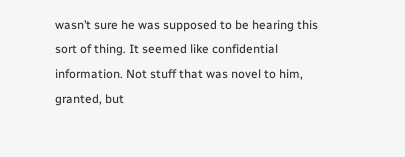wasn’t sure he was supposed to be hearing this sort of thing. It seemed like confidential information. Not stuff that was novel to him, granted, but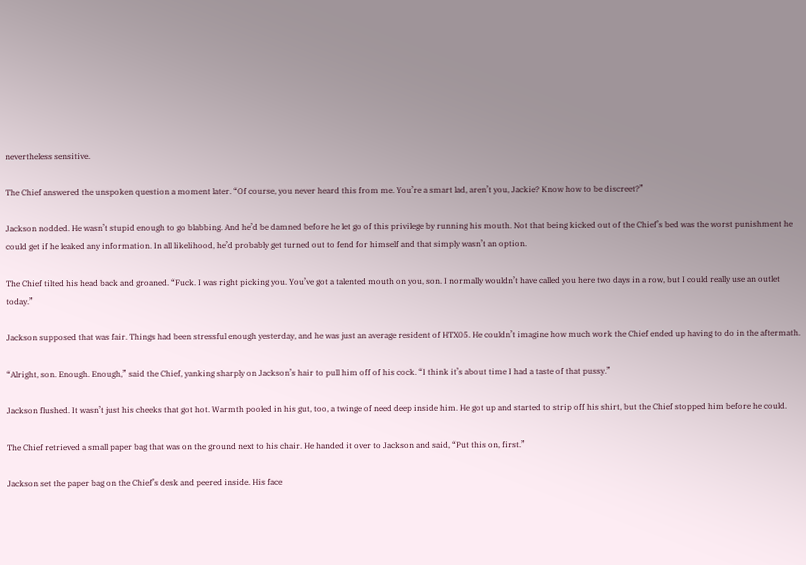nevertheless sensitive.

The Chief answered the unspoken question a moment later. “Of course, you never heard this from me. You’re a smart lad, aren’t you, Jackie? Know how to be discreet?”

Jackson nodded. He wasn’t stupid enough to go blabbing. And he’d be damned before he let go of this privilege by running his mouth. Not that being kicked out of the Chief’s bed was the worst punishment he could get if he leaked any information. In all likelihood, he’d probably get turned out to fend for himself and that simply wasn’t an option.

The Chief tilted his head back and groaned. “Fuck. I was right picking you. You’ve got a talented mouth on you, son. I normally wouldn’t have called you here two days in a row, but I could really use an outlet today.”

Jackson supposed that was fair. Things had been stressful enough yesterday, and he was just an average resident of HTX05. He couldn’t imagine how much work the Chief ended up having to do in the aftermath.

“Alright, son. Enough. Enough,” said the Chief, yanking sharply on Jackson’s hair to pull him off of his cock. “I think it’s about time I had a taste of that pussy.”

Jackson flushed. It wasn’t just his cheeks that got hot. Warmth pooled in his gut, too, a twinge of need deep inside him. He got up and started to strip off his shirt, but the Chief stopped him before he could.

The Chief retrieved a small paper bag that was on the ground next to his chair. He handed it over to Jackson and said, “Put this on, first.”

Jackson set the paper bag on the Chief’s desk and peered inside. His face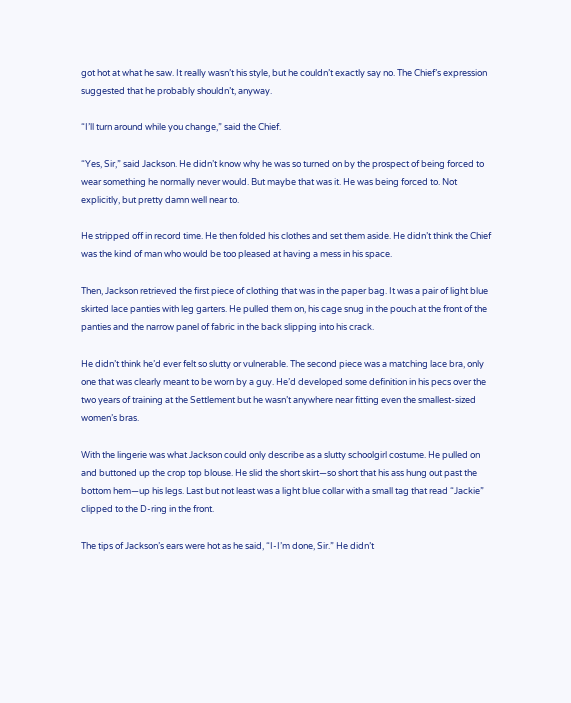got hot at what he saw. It really wasn’t his style, but he couldn’t exactly say no. The Chief’s expression suggested that he probably shouldn’t, anyway.

“I’ll turn around while you change,” said the Chief.

“Yes, Sir,” said Jackson. He didn’t know why he was so turned on by the prospect of being forced to wear something he normally never would. But maybe that was it. He was being forced to. Not explicitly, but pretty damn well near to.

He stripped off in record time. He then folded his clothes and set them aside. He didn’t think the Chief was the kind of man who would be too pleased at having a mess in his space.

Then, Jackson retrieved the first piece of clothing that was in the paper bag. It was a pair of light blue skirted lace panties with leg garters. He pulled them on, his cage snug in the pouch at the front of the panties and the narrow panel of fabric in the back slipping into his crack.

He didn’t think he’d ever felt so slutty or vulnerable. The second piece was a matching lace bra, only one that was clearly meant to be worn by a guy. He’d developed some definition in his pecs over the two years of training at the Settlement but he wasn’t anywhere near fitting even the smallest-sized women’s bras.

With the lingerie was what Jackson could only describe as a slutty schoolgirl costume. He pulled on and buttoned up the crop top blouse. He slid the short skirt—so short that his ass hung out past the bottom hem—up his legs. Last but not least was a light blue collar with a small tag that read “Jackie” clipped to the D-ring in the front.

The tips of Jackson’s ears were hot as he said, “I-I’m done, Sir.” He didn’t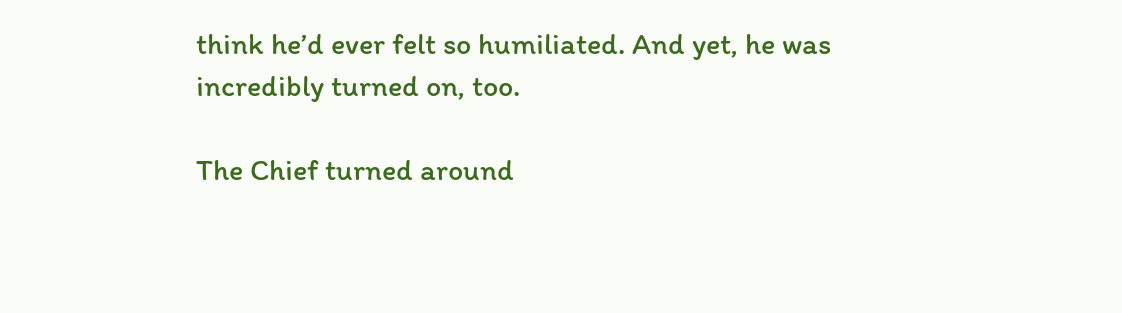think he’d ever felt so humiliated. And yet, he was incredibly turned on, too.

The Chief turned around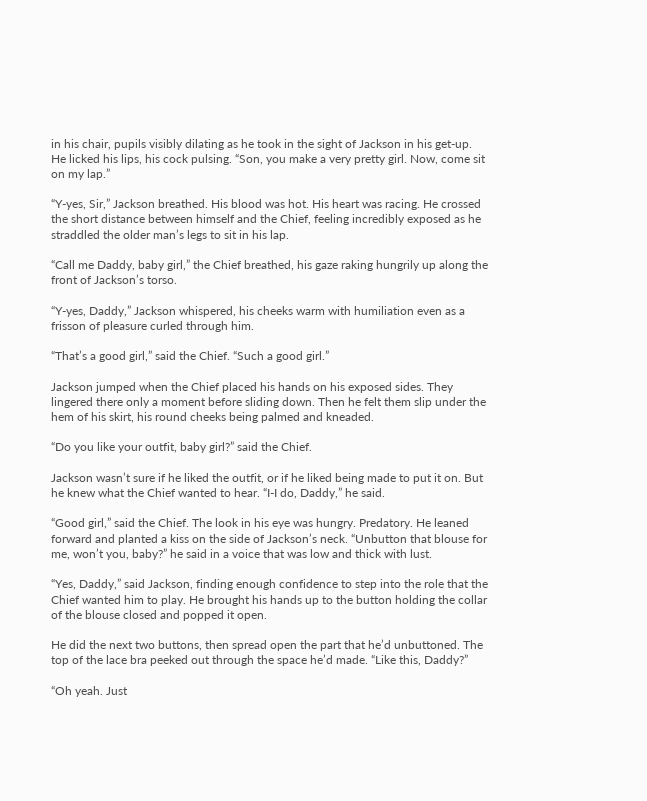in his chair, pupils visibly dilating as he took in the sight of Jackson in his get-up. He licked his lips, his cock pulsing. “Son, you make a very pretty girl. Now, come sit on my lap.”

“Y-yes, Sir,” Jackson breathed. His blood was hot. His heart was racing. He crossed the short distance between himself and the Chief, feeling incredibly exposed as he straddled the older man’s legs to sit in his lap.

“Call me Daddy, baby girl,” the Chief breathed, his gaze raking hungrily up along the front of Jackson’s torso.

“Y-yes, Daddy,” Jackson whispered, his cheeks warm with humiliation even as a frisson of pleasure curled through him.

“That’s a good girl,” said the Chief. “Such a good girl.”

Jackson jumped when the Chief placed his hands on his exposed sides. They lingered there only a moment before sliding down. Then he felt them slip under the hem of his skirt, his round cheeks being palmed and kneaded.

“Do you like your outfit, baby girl?” said the Chief.

Jackson wasn’t sure if he liked the outfit, or if he liked being made to put it on. But he knew what the Chief wanted to hear. “I-I do, Daddy,” he said.

“Good girl,” said the Chief. The look in his eye was hungry. Predatory. He leaned forward and planted a kiss on the side of Jackson’s neck. “Unbutton that blouse for me, won’t you, baby?” he said in a voice that was low and thick with lust.

“Yes, Daddy,” said Jackson, finding enough confidence to step into the role that the Chief wanted him to play. He brought his hands up to the button holding the collar of the blouse closed and popped it open.

He did the next two buttons, then spread open the part that he’d unbuttoned. The top of the lace bra peeked out through the space he’d made. “Like this, Daddy?”

“Oh yeah. Just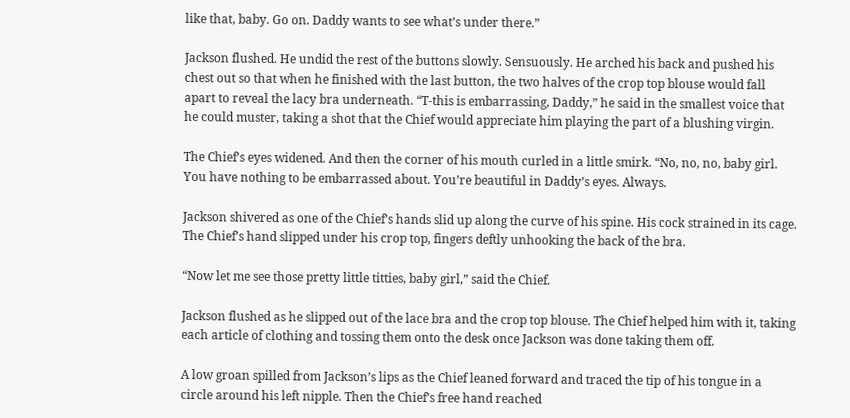like that, baby. Go on. Daddy wants to see what’s under there.”

Jackson flushed. He undid the rest of the buttons slowly. Sensuously. He arched his back and pushed his chest out so that when he finished with the last button, the two halves of the crop top blouse would fall apart to reveal the lacy bra underneath. “T-this is embarrassing, Daddy,” he said in the smallest voice that he could muster, taking a shot that the Chief would appreciate him playing the part of a blushing virgin.

The Chief’s eyes widened. And then the corner of his mouth curled in a little smirk. “No, no, no, baby girl. You have nothing to be embarrassed about. You’re beautiful in Daddy’s eyes. Always.

Jackson shivered as one of the Chief’s hands slid up along the curve of his spine. His cock strained in its cage. The Chief’s hand slipped under his crop top, fingers deftly unhooking the back of the bra.

“Now let me see those pretty little titties, baby girl,” said the Chief.

Jackson flushed as he slipped out of the lace bra and the crop top blouse. The Chief helped him with it, taking each article of clothing and tossing them onto the desk once Jackson was done taking them off.

A low groan spilled from Jackson’s lips as the Chief leaned forward and traced the tip of his tongue in a circle around his left nipple. Then the Chief’s free hand reached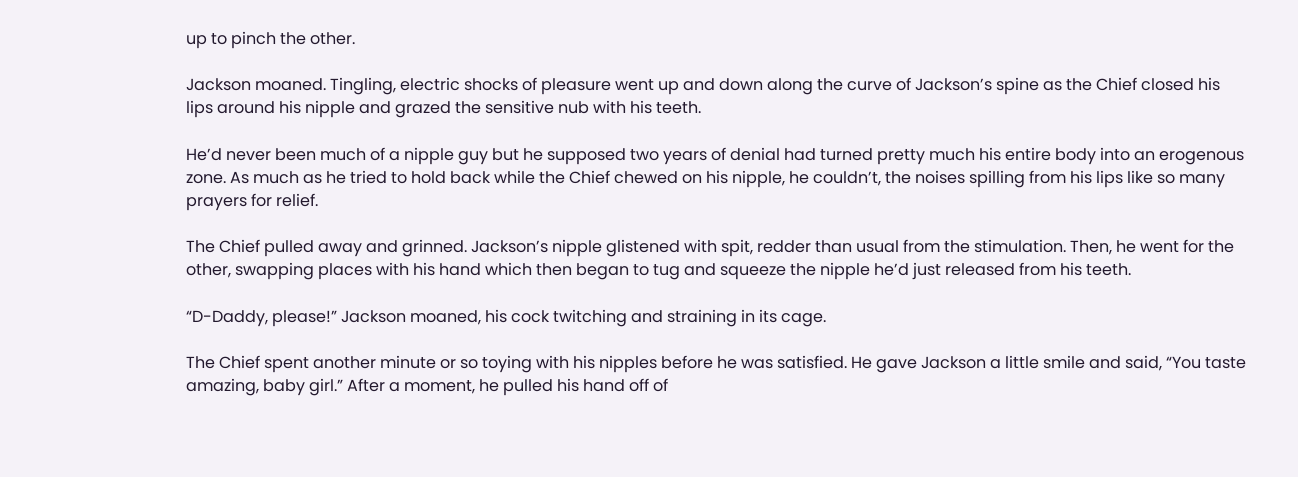up to pinch the other.

Jackson moaned. Tingling, electric shocks of pleasure went up and down along the curve of Jackson’s spine as the Chief closed his lips around his nipple and grazed the sensitive nub with his teeth.

He’d never been much of a nipple guy but he supposed two years of denial had turned pretty much his entire body into an erogenous zone. As much as he tried to hold back while the Chief chewed on his nipple, he couldn’t, the noises spilling from his lips like so many prayers for relief.

The Chief pulled away and grinned. Jackson’s nipple glistened with spit, redder than usual from the stimulation. Then, he went for the other, swapping places with his hand which then began to tug and squeeze the nipple he’d just released from his teeth.

“D-Daddy, please!” Jackson moaned, his cock twitching and straining in its cage.

The Chief spent another minute or so toying with his nipples before he was satisfied. He gave Jackson a little smile and said, “You taste amazing, baby girl.” After a moment, he pulled his hand off of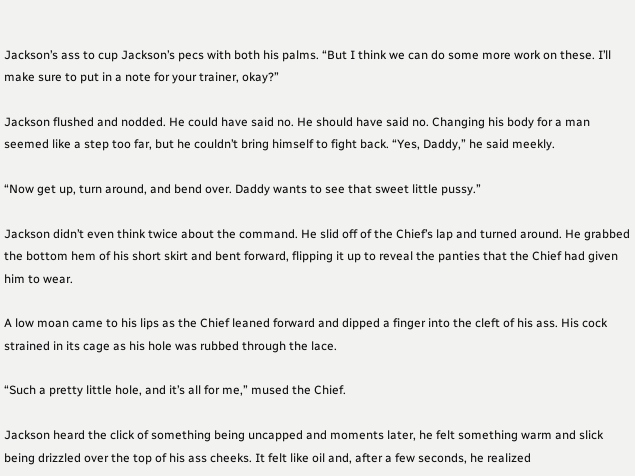Jackson’s ass to cup Jackson’s pecs with both his palms. “But I think we can do some more work on these. I’ll make sure to put in a note for your trainer, okay?”

Jackson flushed and nodded. He could have said no. He should have said no. Changing his body for a man seemed like a step too far, but he couldn’t bring himself to fight back. “Yes, Daddy,” he said meekly.

“Now get up, turn around, and bend over. Daddy wants to see that sweet little pussy.”

Jackson didn’t even think twice about the command. He slid off of the Chief’s lap and turned around. He grabbed the bottom hem of his short skirt and bent forward, flipping it up to reveal the panties that the Chief had given him to wear.

A low moan came to his lips as the Chief leaned forward and dipped a finger into the cleft of his ass. His cock strained in its cage as his hole was rubbed through the lace.

“Such a pretty little hole, and it’s all for me,” mused the Chief.

Jackson heard the click of something being uncapped and moments later, he felt something warm and slick being drizzled over the top of his ass cheeks. It felt like oil and, after a few seconds, he realized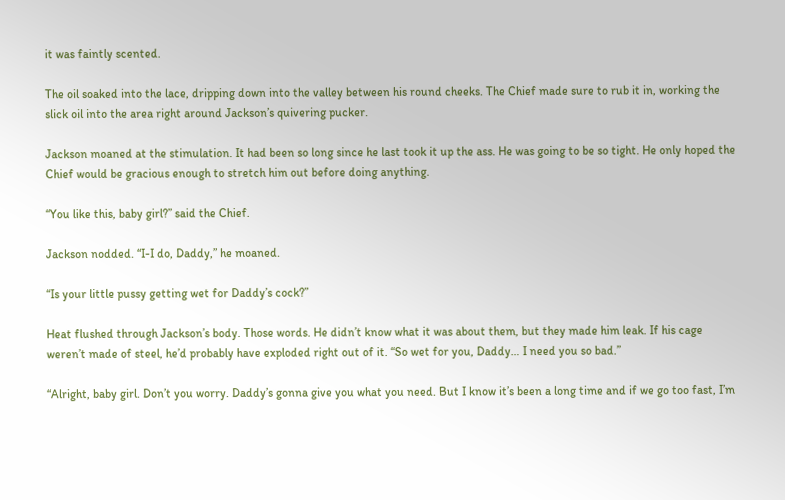it was faintly scented.

The oil soaked into the lace, dripping down into the valley between his round cheeks. The Chief made sure to rub it in, working the slick oil into the area right around Jackson’s quivering pucker.

Jackson moaned at the stimulation. It had been so long since he last took it up the ass. He was going to be so tight. He only hoped the Chief would be gracious enough to stretch him out before doing anything.

“You like this, baby girl?” said the Chief.

Jackson nodded. “I-I do, Daddy,” he moaned.

“Is your little pussy getting wet for Daddy’s cock?”

Heat flushed through Jackson’s body. Those words. He didn’t know what it was about them, but they made him leak. If his cage weren’t made of steel, he’d probably have exploded right out of it. “So wet for you, Daddy… I need you so bad.”

“Alright, baby girl. Don’t you worry. Daddy’s gonna give you what you need. But I know it’s been a long time and if we go too fast, I’m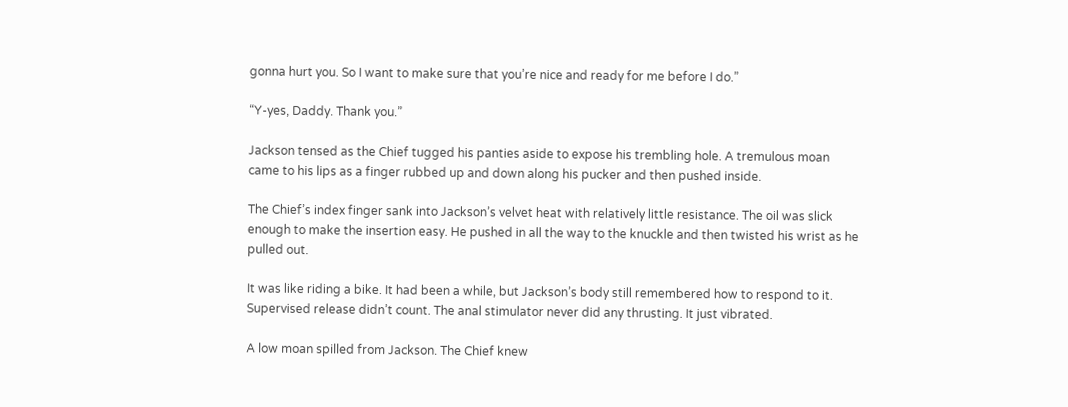gonna hurt you. So I want to make sure that you’re nice and ready for me before I do.”

“Y-yes, Daddy. Thank you.”

Jackson tensed as the Chief tugged his panties aside to expose his trembling hole. A tremulous moan came to his lips as a finger rubbed up and down along his pucker and then pushed inside.

The Chief’s index finger sank into Jackson’s velvet heat with relatively little resistance. The oil was slick enough to make the insertion easy. He pushed in all the way to the knuckle and then twisted his wrist as he pulled out.

It was like riding a bike. It had been a while, but Jackson’s body still remembered how to respond to it. Supervised release didn’t count. The anal stimulator never did any thrusting. It just vibrated.

A low moan spilled from Jackson. The Chief knew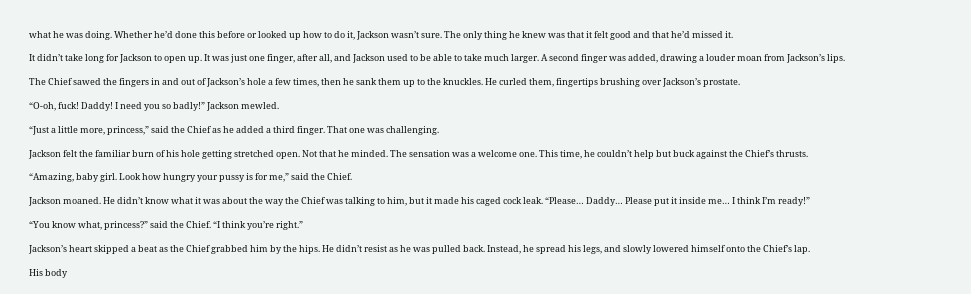what he was doing. Whether he’d done this before or looked up how to do it, Jackson wasn’t sure. The only thing he knew was that it felt good and that he’d missed it.

It didn’t take long for Jackson to open up. It was just one finger, after all, and Jackson used to be able to take much larger. A second finger was added, drawing a louder moan from Jackson’s lips.

The Chief sawed the fingers in and out of Jackson’s hole a few times, then he sank them up to the knuckles. He curled them, fingertips brushing over Jackson’s prostate.

“O-oh, fuck! Daddy! I need you so badly!” Jackson mewled.

“Just a little more, princess,” said the Chief as he added a third finger. That one was challenging.

Jackson felt the familiar burn of his hole getting stretched open. Not that he minded. The sensation was a welcome one. This time, he couldn’t help but buck against the Chief’s thrusts.

“Amazing, baby girl. Look how hungry your pussy is for me,” said the Chief.

Jackson moaned. He didn’t know what it was about the way the Chief was talking to him, but it made his caged cock leak. “Please… Daddy… Please put it inside me… I think I’m ready!”

“You know what, princess?” said the Chief. “I think you’re right.”

Jackson’s heart skipped a beat as the Chief grabbed him by the hips. He didn’t resist as he was pulled back. Instead, he spread his legs, and slowly lowered himself onto the Chief’s lap.

His body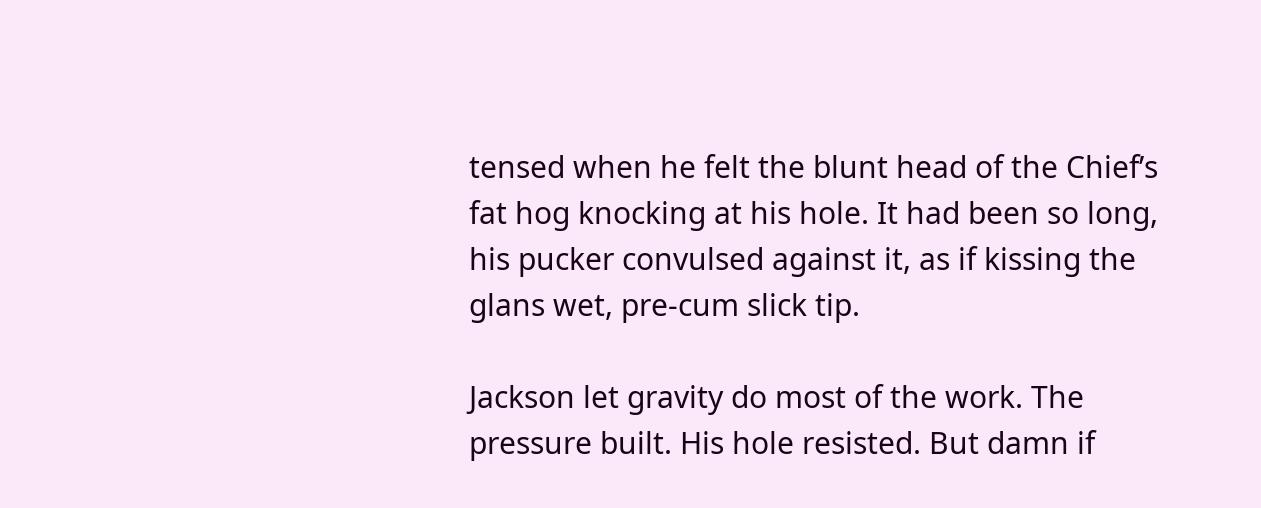tensed when he felt the blunt head of the Chief’s fat hog knocking at his hole. It had been so long, his pucker convulsed against it, as if kissing the glans wet, pre-cum slick tip.

Jackson let gravity do most of the work. The pressure built. His hole resisted. But damn if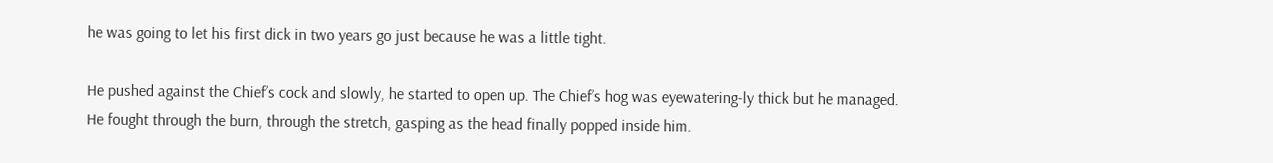he was going to let his first dick in two years go just because he was a little tight.

He pushed against the Chief’s cock and slowly, he started to open up. The Chief’s hog was eyewatering-ly thick but he managed. He fought through the burn, through the stretch, gasping as the head finally popped inside him.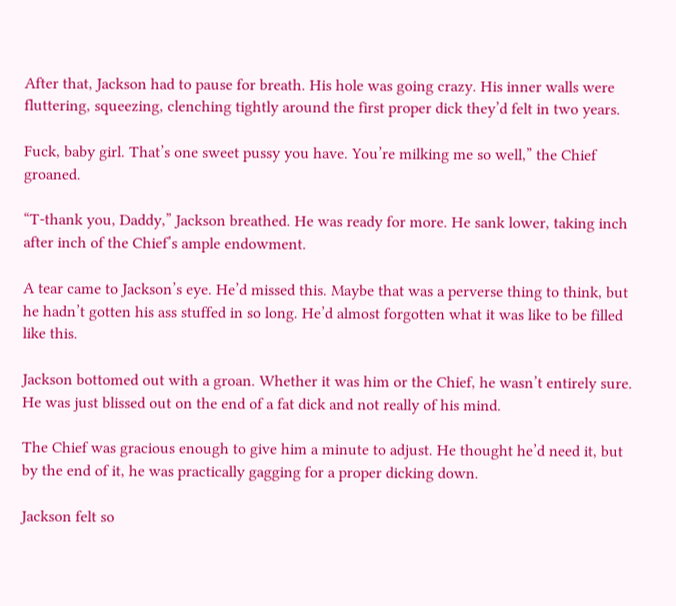After that, Jackson had to pause for breath. His hole was going crazy. His inner walls were fluttering, squeezing, clenching tightly around the first proper dick they’d felt in two years.

Fuck, baby girl. That’s one sweet pussy you have. You’re milking me so well,” the Chief groaned.

“T-thank you, Daddy,” Jackson breathed. He was ready for more. He sank lower, taking inch after inch of the Chief’s ample endowment.

A tear came to Jackson’s eye. He’d missed this. Maybe that was a perverse thing to think, but he hadn’t gotten his ass stuffed in so long. He’d almost forgotten what it was like to be filled like this.

Jackson bottomed out with a groan. Whether it was him or the Chief, he wasn’t entirely sure. He was just blissed out on the end of a fat dick and not really of his mind.

The Chief was gracious enough to give him a minute to adjust. He thought he’d need it, but by the end of it, he was practically gagging for a proper dicking down.

Jackson felt so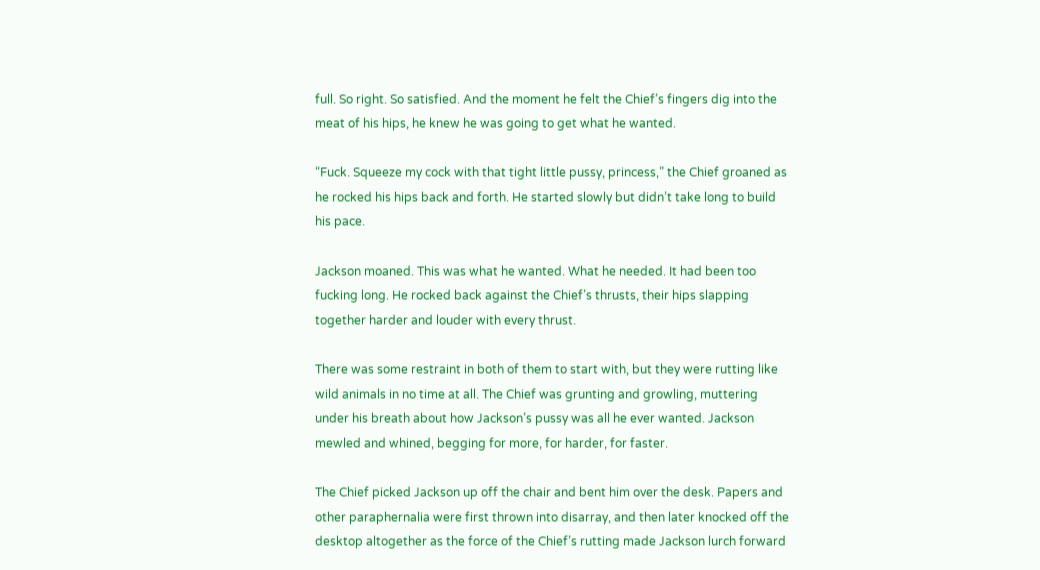full. So right. So satisfied. And the moment he felt the Chief’s fingers dig into the meat of his hips, he knew he was going to get what he wanted.

“Fuck. Squeeze my cock with that tight little pussy, princess,” the Chief groaned as he rocked his hips back and forth. He started slowly but didn’t take long to build his pace.

Jackson moaned. This was what he wanted. What he needed. It had been too fucking long. He rocked back against the Chief’s thrusts, their hips slapping together harder and louder with every thrust.

There was some restraint in both of them to start with, but they were rutting like wild animals in no time at all. The Chief was grunting and growling, muttering under his breath about how Jackson’s pussy was all he ever wanted. Jackson mewled and whined, begging for more, for harder, for faster.

The Chief picked Jackson up off the chair and bent him over the desk. Papers and other paraphernalia were first thrown into disarray, and then later knocked off the desktop altogether as the force of the Chief’s rutting made Jackson lurch forward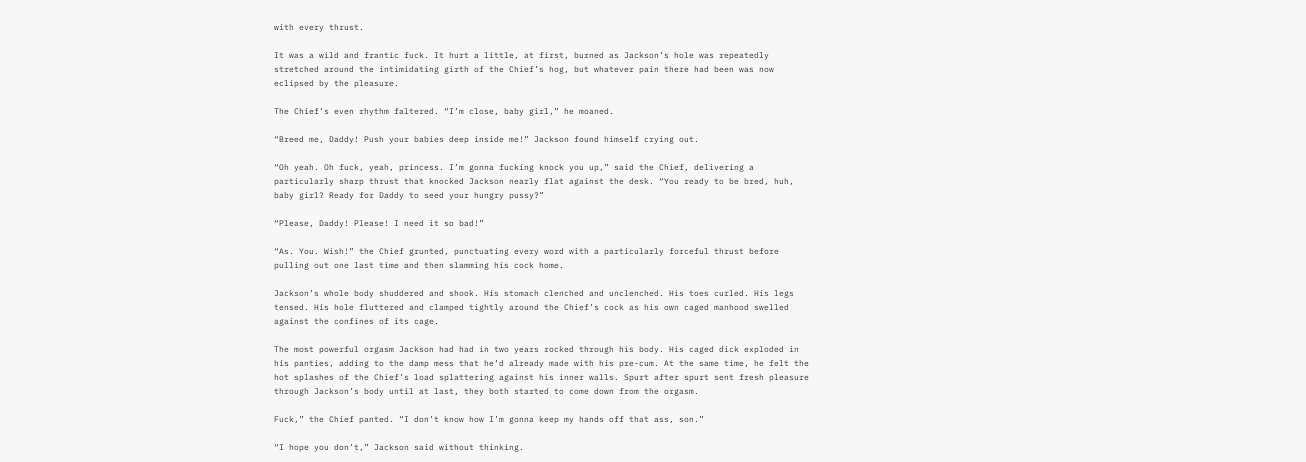with every thrust.

It was a wild and frantic fuck. It hurt a little, at first, burned as Jackson’s hole was repeatedly stretched around the intimidating girth of the Chief’s hog, but whatever pain there had been was now eclipsed by the pleasure.

The Chief’s even rhythm faltered. “I’m close, baby girl,” he moaned.

“Breed me, Daddy! Push your babies deep inside me!” Jackson found himself crying out.

“Oh yeah. Oh fuck, yeah, princess. I’m gonna fucking knock you up,” said the Chief, delivering a particularly sharp thrust that knocked Jackson nearly flat against the desk. “You ready to be bred, huh, baby girl? Ready for Daddy to seed your hungry pussy?”

“Please, Daddy! Please! I need it so bad!”

“As. You. Wish!” the Chief grunted, punctuating every word with a particularly forceful thrust before pulling out one last time and then slamming his cock home.

Jackson’s whole body shuddered and shook. His stomach clenched and unclenched. His toes curled. His legs tensed. His hole fluttered and clamped tightly around the Chief’s cock as his own caged manhood swelled against the confines of its cage.

The most powerful orgasm Jackson had had in two years rocked through his body. His caged dick exploded in his panties, adding to the damp mess that he’d already made with his pre-cum. At the same time, he felt the hot splashes of the Chief’s load splattering against his inner walls. Spurt after spurt sent fresh pleasure through Jackson’s body until at last, they both started to come down from the orgasm.

Fuck,” the Chief panted. “I don’t know how I’m gonna keep my hands off that ass, son.”

“I hope you don’t,” Jackson said without thinking.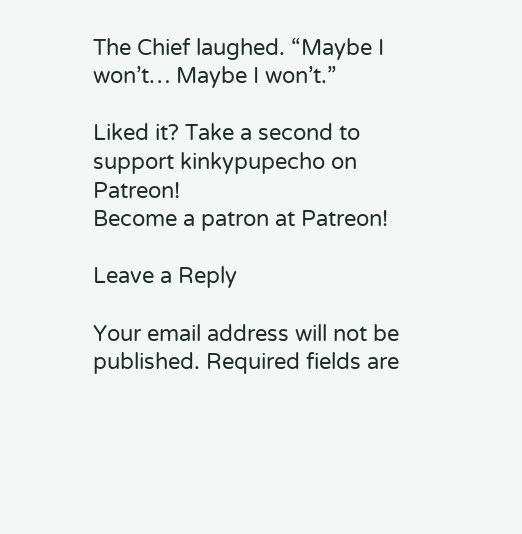The Chief laughed. “Maybe I won’t… Maybe I won’t.”

Liked it? Take a second to support kinkypupecho on Patreon!
Become a patron at Patreon!

Leave a Reply

Your email address will not be published. Required fields are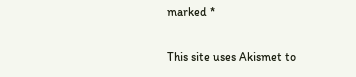marked *

This site uses Akismet to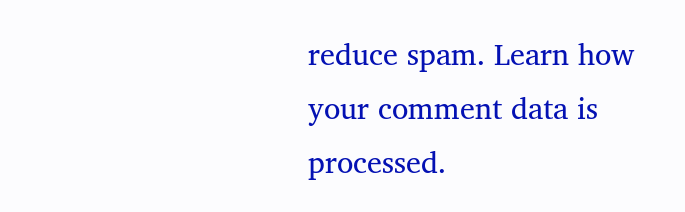reduce spam. Learn how your comment data is processed.